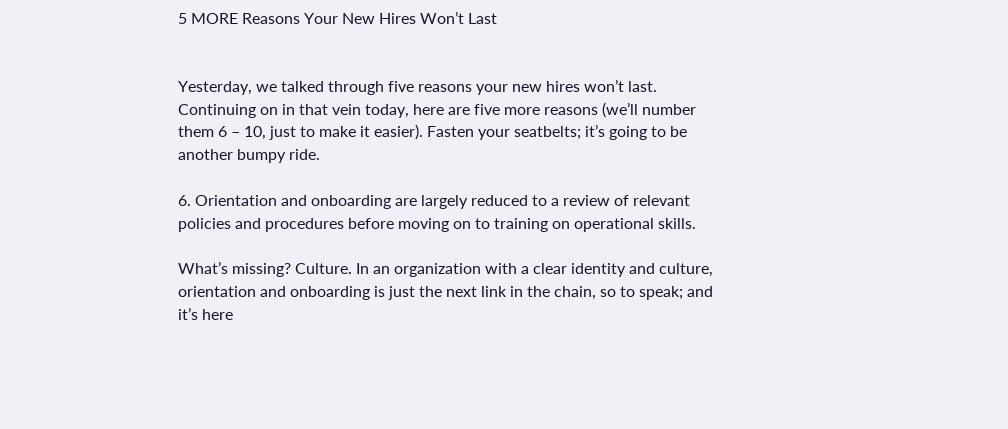5 MORE Reasons Your New Hires Won’t Last


Yesterday, we talked through five reasons your new hires won’t last. Continuing on in that vein today, here are five more reasons (we’ll number them 6 – 10, just to make it easier). Fasten your seatbelts; it’s going to be another bumpy ride.

6. Orientation and onboarding are largely reduced to a review of relevant policies and procedures before moving on to training on operational skills.

What’s missing? Culture. In an organization with a clear identity and culture, orientation and onboarding is just the next link in the chain, so to speak; and it’s here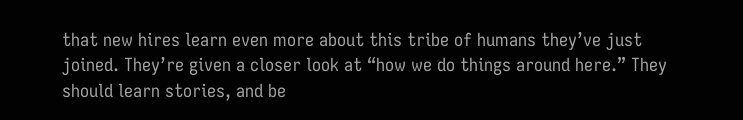that new hires learn even more about this tribe of humans they’ve just joined. They’re given a closer look at “how we do things around here.” They should learn stories, and be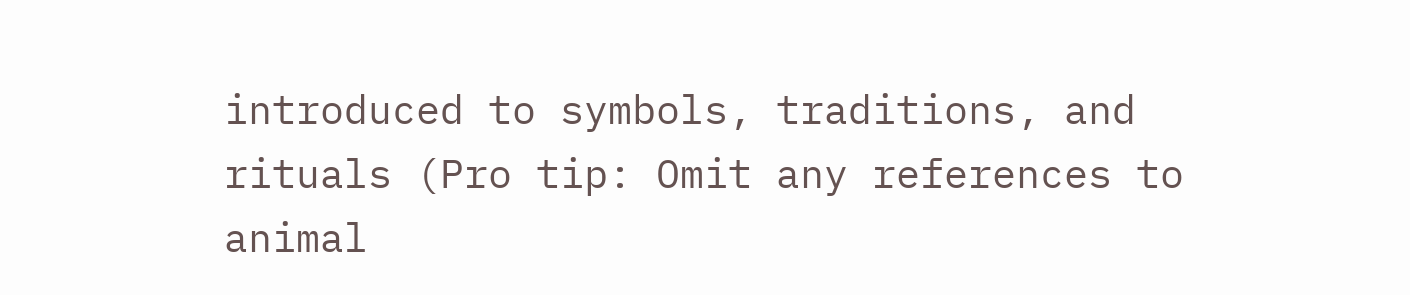introduced to symbols, traditions, and rituals (Pro tip: Omit any references to animal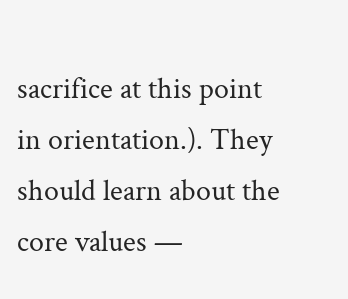sacrifice at this point in orientation.). They should learn about the core values —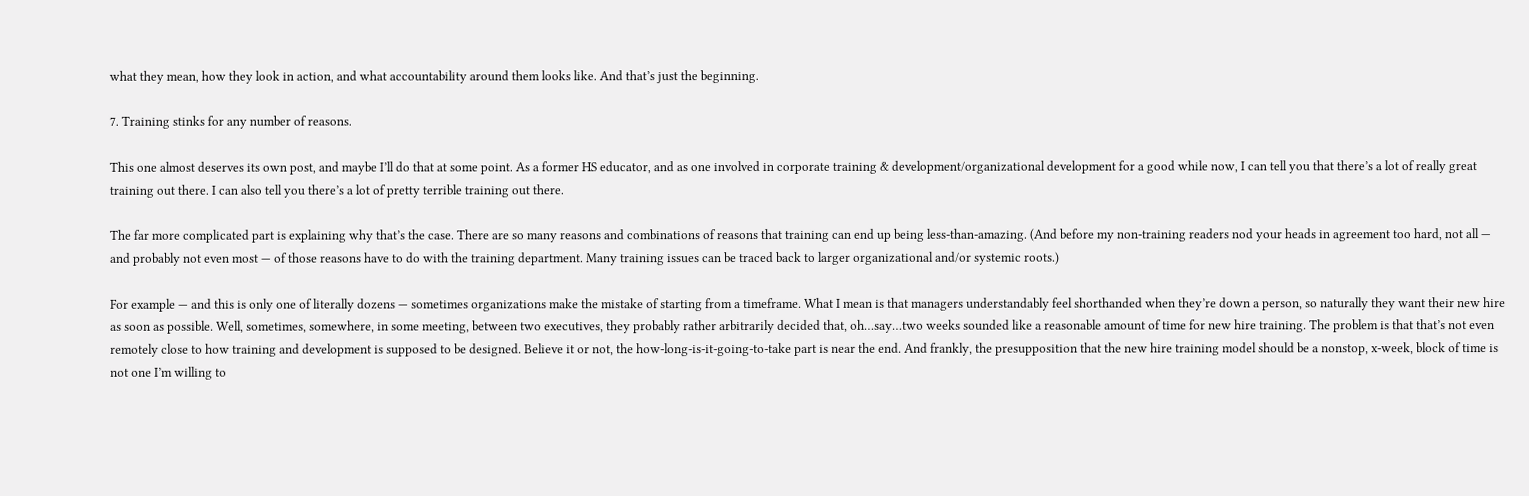what they mean, how they look in action, and what accountability around them looks like. And that’s just the beginning.

7. Training stinks for any number of reasons.

This one almost deserves its own post, and maybe I’ll do that at some point. As a former HS educator, and as one involved in corporate training & development/organizational development for a good while now, I can tell you that there’s a lot of really great training out there. I can also tell you there’s a lot of pretty terrible training out there.

The far more complicated part is explaining why that’s the case. There are so many reasons and combinations of reasons that training can end up being less-than-amazing. (And before my non-training readers nod your heads in agreement too hard, not all — and probably not even most — of those reasons have to do with the training department. Many training issues can be traced back to larger organizational and/or systemic roots.)

For example — and this is only one of literally dozens — sometimes organizations make the mistake of starting from a timeframe. What I mean is that managers understandably feel shorthanded when they’re down a person, so naturally they want their new hire as soon as possible. Well, sometimes, somewhere, in some meeting, between two executives, they probably rather arbitrarily decided that, oh…say…two weeks sounded like a reasonable amount of time for new hire training. The problem is that that’s not even remotely close to how training and development is supposed to be designed. Believe it or not, the how-long-is-it-going-to-take part is near the end. And frankly, the presupposition that the new hire training model should be a nonstop, x-week, block of time is not one I’m willing to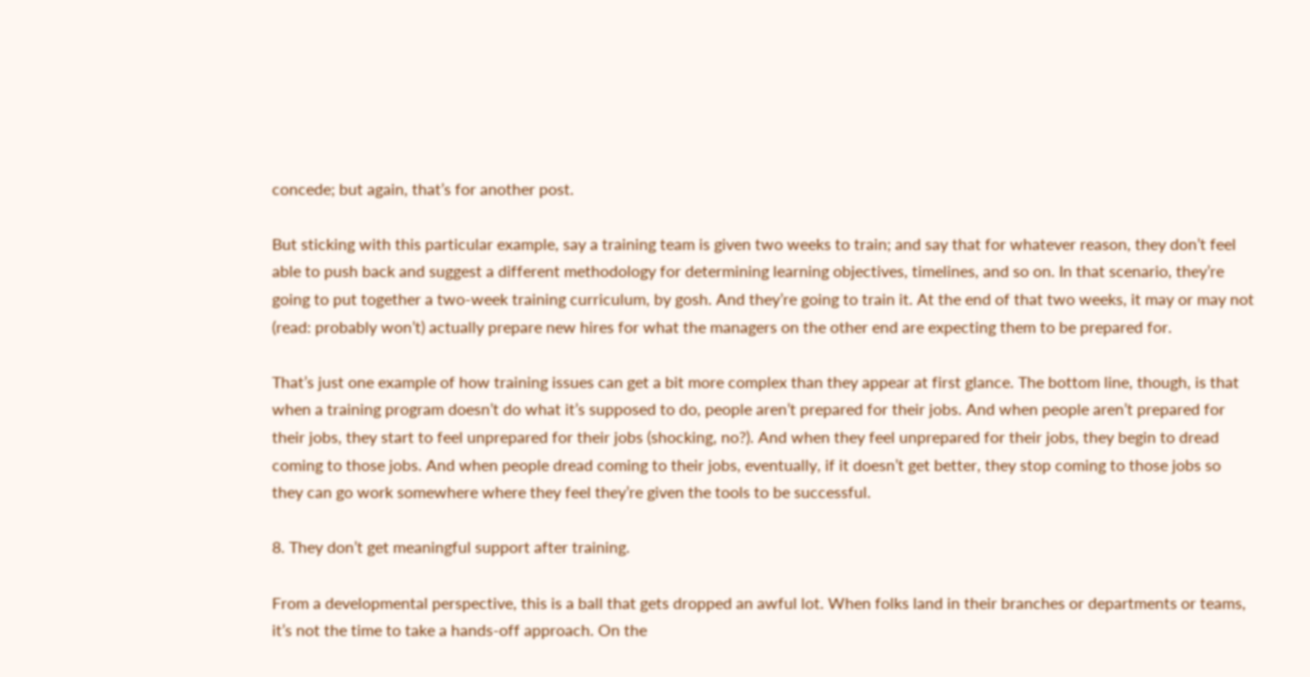concede; but again, that’s for another post.

But sticking with this particular example, say a training team is given two weeks to train; and say that for whatever reason, they don’t feel able to push back and suggest a different methodology for determining learning objectives, timelines, and so on. In that scenario, they’re going to put together a two-week training curriculum, by gosh. And they’re going to train it. At the end of that two weeks, it may or may not (read: probably won’t) actually prepare new hires for what the managers on the other end are expecting them to be prepared for.

That’s just one example of how training issues can get a bit more complex than they appear at first glance. The bottom line, though, is that when a training program doesn’t do what it’s supposed to do, people aren’t prepared for their jobs. And when people aren’t prepared for their jobs, they start to feel unprepared for their jobs (shocking, no?). And when they feel unprepared for their jobs, they begin to dread coming to those jobs. And when people dread coming to their jobs, eventually, if it doesn’t get better, they stop coming to those jobs so they can go work somewhere where they feel they’re given the tools to be successful.

8. They don’t get meaningful support after training.

From a developmental perspective, this is a ball that gets dropped an awful lot. When folks land in their branches or departments or teams, it’s not the time to take a hands-off approach. On the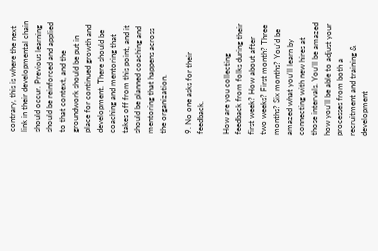contrary, this is where the next link in their developmental chain should occur. Previous learning should be reinforced and applied to that context, and the groundwork should be put in place for continued growth and development. There should be coaching and mentoring that takes off from this point, and it should be planned coaching and mentoring that happens across the organization.

9. No one asks for their feedback.

How are you collecting feedback from folks during their first week? How about after two weeks? First month? Three months? Six months? You’d be amazed what you’ll learn by connecting with new hires at those intervals. You’ll be amazed how you’ll be able to adjust your processes from both a recruitment and training & development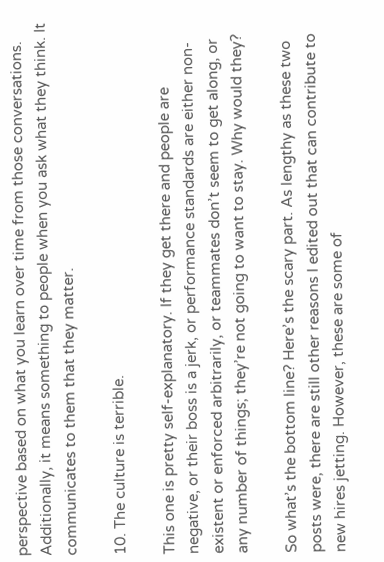perspective based on what you learn over time from those conversations. Additionally, it means something to people when you ask what they think. It communicates to them that they matter.

10. The culture is terrible.

This one is pretty self-explanatory. If they get there and people are negative, or their boss is a jerk, or performance standards are either non-existent or enforced arbitrarily, or teammates don’t seem to get along, or any number of things; they’re not going to want to stay. Why would they?

So what’s the bottom line? Here’s the scary part. As lengthy as these two posts were, there are still other reasons I edited out that can contribute to new hires jetting. However, these are some of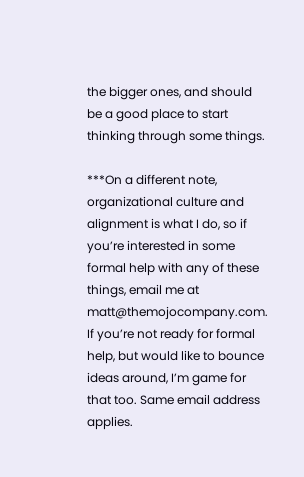the bigger ones, and should be a good place to start thinking through some things.

***On a different note, organizational culture and alignment is what I do, so if you’re interested in some formal help with any of these things, email me at matt@themojocompany.com. If you’re not ready for formal help, but would like to bounce ideas around, I’m game for that too. Same email address applies.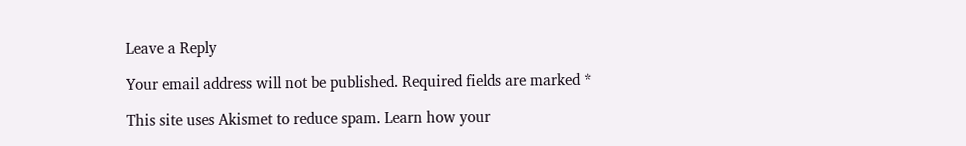Leave a Reply

Your email address will not be published. Required fields are marked *

This site uses Akismet to reduce spam. Learn how your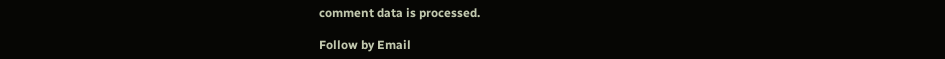comment data is processed.

Follow by Email